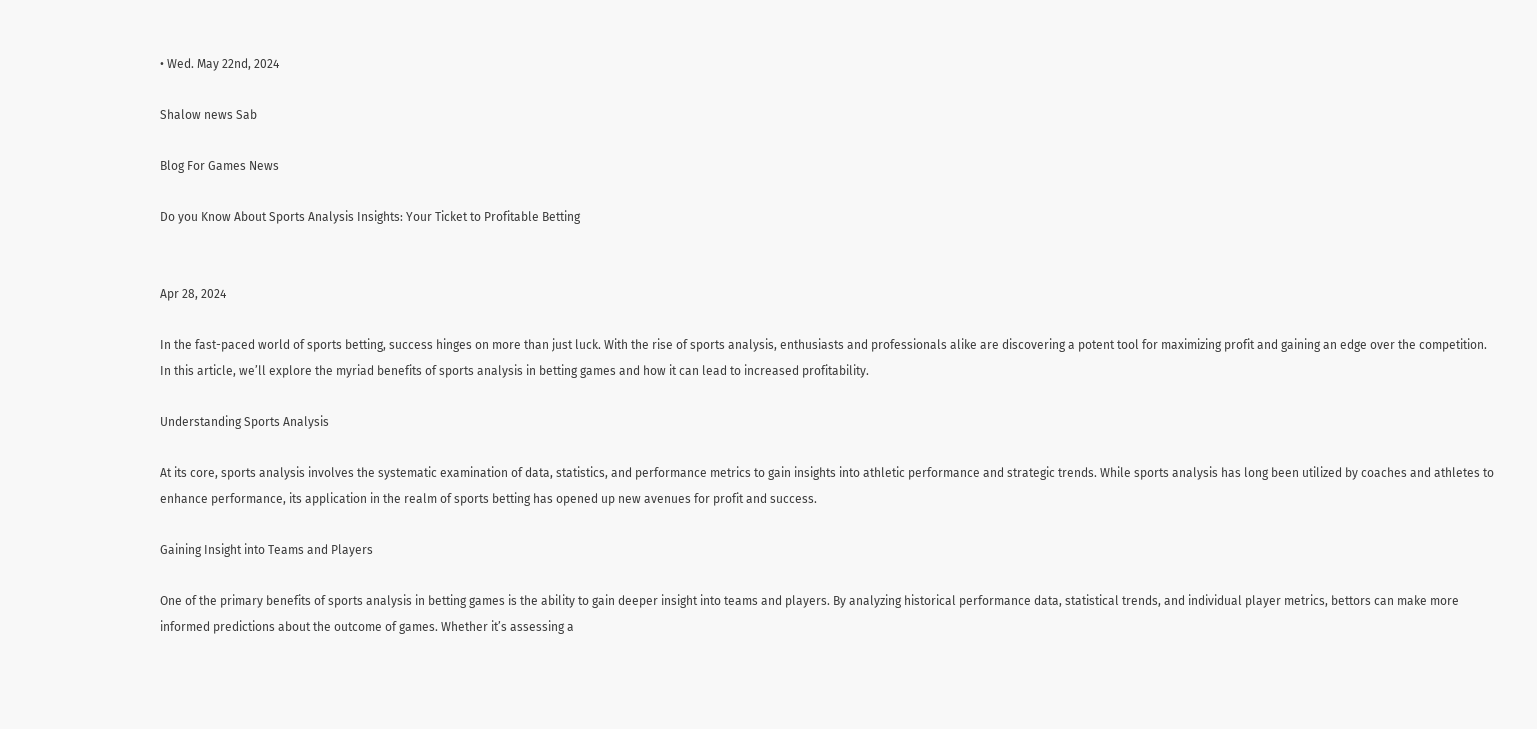• Wed. May 22nd, 2024

Shalow news Sab

Blog For Games News

Do you Know About Sports Analysis Insights: Your Ticket to Profitable Betting


Apr 28, 2024

In the fast-paced world of sports betting, success hinges on more than just luck. With the rise of sports analysis, enthusiasts and professionals alike are discovering a potent tool for maximizing profit and gaining an edge over the competition. In this article, we’ll explore the myriad benefits of sports analysis in betting games and how it can lead to increased profitability.

Understanding Sports Analysis

At its core, sports analysis involves the systematic examination of data, statistics, and performance metrics to gain insights into athletic performance and strategic trends. While sports analysis has long been utilized by coaches and athletes to enhance performance, its application in the realm of sports betting has opened up new avenues for profit and success.

Gaining Insight into Teams and Players

One of the primary benefits of sports analysis in betting games is the ability to gain deeper insight into teams and players. By analyzing historical performance data, statistical trends, and individual player metrics, bettors can make more informed predictions about the outcome of games. Whether it’s assessing a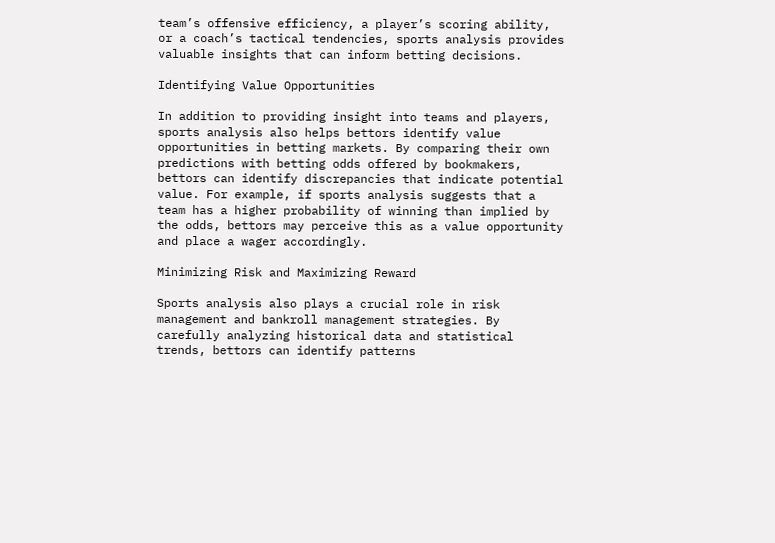team’s offensive efficiency, a player’s scoring ability, or a coach’s tactical tendencies, sports analysis provides valuable insights that can inform betting decisions.

Identifying Value Opportunities

In addition to providing insight into teams and players, sports analysis also helps bettors identify value opportunities in betting markets. By comparing their own predictions with betting odds offered by bookmakers, bettors can identify discrepancies that indicate potential value. For example, if sports analysis suggests that a team has a higher probability of winning than implied by the odds, bettors may perceive this as a value opportunity and place a wager accordingly.

Minimizing Risk and Maximizing Reward

Sports analysis also plays a crucial role in risk management and bankroll management strategies. By carefully analyzing historical data and statistical trends, bettors can identify patterns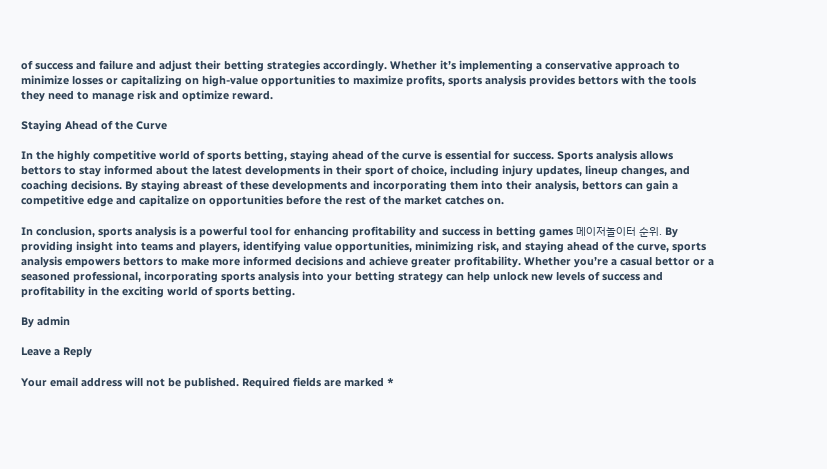of success and failure and adjust their betting strategies accordingly. Whether it’s implementing a conservative approach to minimize losses or capitalizing on high-value opportunities to maximize profits, sports analysis provides bettors with the tools they need to manage risk and optimize reward.

Staying Ahead of the Curve

In the highly competitive world of sports betting, staying ahead of the curve is essential for success. Sports analysis allows bettors to stay informed about the latest developments in their sport of choice, including injury updates, lineup changes, and coaching decisions. By staying abreast of these developments and incorporating them into their analysis, bettors can gain a competitive edge and capitalize on opportunities before the rest of the market catches on.

In conclusion, sports analysis is a powerful tool for enhancing profitability and success in betting games 메이저놀이터 순위. By providing insight into teams and players, identifying value opportunities, minimizing risk, and staying ahead of the curve, sports analysis empowers bettors to make more informed decisions and achieve greater profitability. Whether you’re a casual bettor or a seasoned professional, incorporating sports analysis into your betting strategy can help unlock new levels of success and profitability in the exciting world of sports betting.

By admin

Leave a Reply

Your email address will not be published. Required fields are marked *